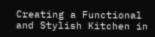Creating a Functional and Stylish Kitchen in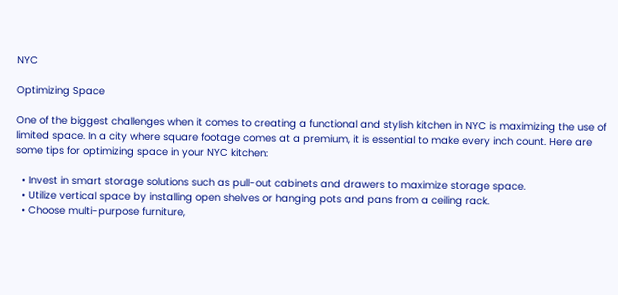NYC

Optimizing Space

One of the biggest challenges when it comes to creating a functional and stylish kitchen in NYC is maximizing the use of limited space. In a city where square footage comes at a premium, it is essential to make every inch count. Here are some tips for optimizing space in your NYC kitchen:

  • Invest in smart storage solutions such as pull-out cabinets and drawers to maximize storage space.
  • Utilize vertical space by installing open shelves or hanging pots and pans from a ceiling rack.
  • Choose multi-purpose furniture,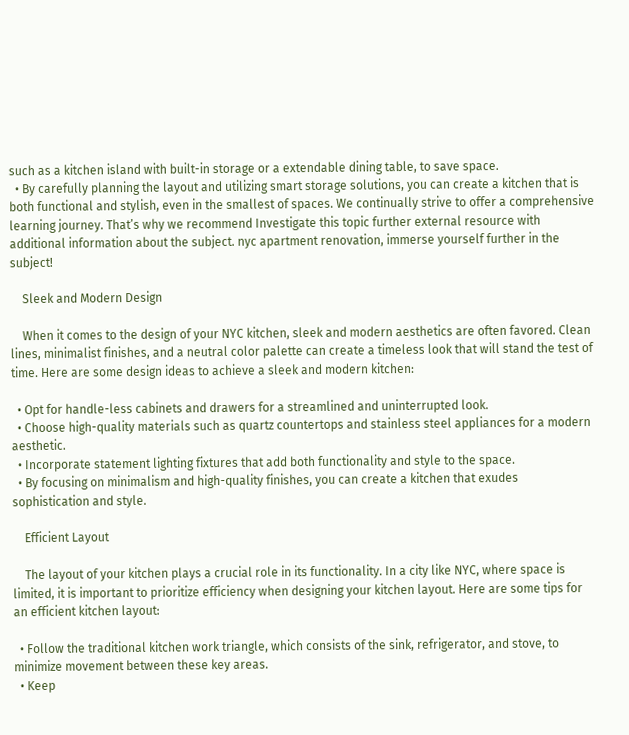such as a kitchen island with built-in storage or a extendable dining table, to save space.
  • By carefully planning the layout and utilizing smart storage solutions, you can create a kitchen that is both functional and stylish, even in the smallest of spaces. We continually strive to offer a comprehensive learning journey. That’s why we recommend Investigate this topic further external resource with additional information about the subject. nyc apartment renovation, immerse yourself further in the subject!

    Sleek and Modern Design

    When it comes to the design of your NYC kitchen, sleek and modern aesthetics are often favored. Clean lines, minimalist finishes, and a neutral color palette can create a timeless look that will stand the test of time. Here are some design ideas to achieve a sleek and modern kitchen:

  • Opt for handle-less cabinets and drawers for a streamlined and uninterrupted look.
  • Choose high-quality materials such as quartz countertops and stainless steel appliances for a modern aesthetic.
  • Incorporate statement lighting fixtures that add both functionality and style to the space.
  • By focusing on minimalism and high-quality finishes, you can create a kitchen that exudes sophistication and style.

    Efficient Layout

    The layout of your kitchen plays a crucial role in its functionality. In a city like NYC, where space is limited, it is important to prioritize efficiency when designing your kitchen layout. Here are some tips for an efficient kitchen layout:

  • Follow the traditional kitchen work triangle, which consists of the sink, refrigerator, and stove, to minimize movement between these key areas.
  • Keep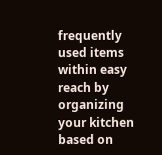frequently used items within easy reach by organizing your kitchen based on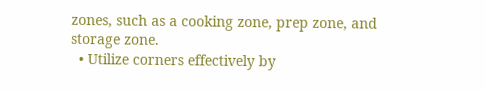zones, such as a cooking zone, prep zone, and storage zone.
  • Utilize corners effectively by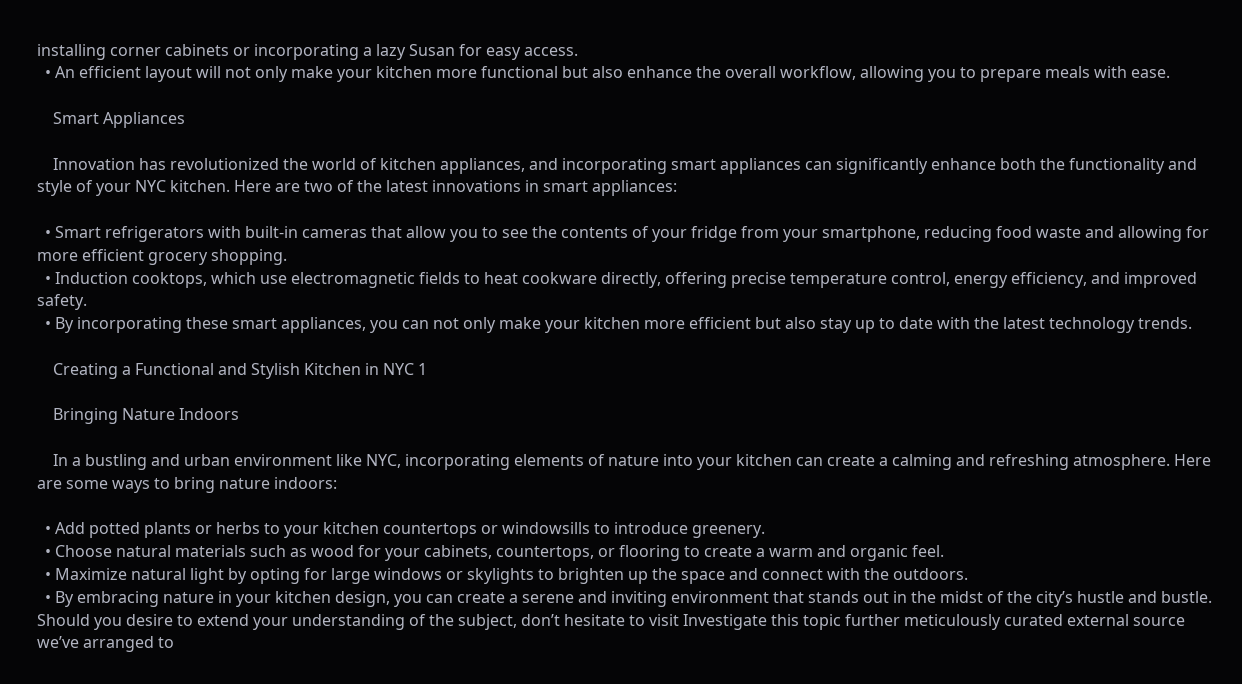installing corner cabinets or incorporating a lazy Susan for easy access.
  • An efficient layout will not only make your kitchen more functional but also enhance the overall workflow, allowing you to prepare meals with ease.

    Smart Appliances

    Innovation has revolutionized the world of kitchen appliances, and incorporating smart appliances can significantly enhance both the functionality and style of your NYC kitchen. Here are two of the latest innovations in smart appliances:

  • Smart refrigerators with built-in cameras that allow you to see the contents of your fridge from your smartphone, reducing food waste and allowing for more efficient grocery shopping.
  • Induction cooktops, which use electromagnetic fields to heat cookware directly, offering precise temperature control, energy efficiency, and improved safety.
  • By incorporating these smart appliances, you can not only make your kitchen more efficient but also stay up to date with the latest technology trends.

    Creating a Functional and Stylish Kitchen in NYC 1

    Bringing Nature Indoors

    In a bustling and urban environment like NYC, incorporating elements of nature into your kitchen can create a calming and refreshing atmosphere. Here are some ways to bring nature indoors:

  • Add potted plants or herbs to your kitchen countertops or windowsills to introduce greenery.
  • Choose natural materials such as wood for your cabinets, countertops, or flooring to create a warm and organic feel.
  • Maximize natural light by opting for large windows or skylights to brighten up the space and connect with the outdoors.
  • By embracing nature in your kitchen design, you can create a serene and inviting environment that stands out in the midst of the city’s hustle and bustle. Should you desire to extend your understanding of the subject, don’t hesitate to visit Investigate this topic further meticulously curated external source we’ve arranged to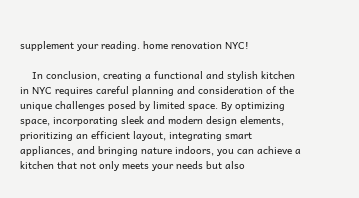supplement your reading. home renovation NYC!

    In conclusion, creating a functional and stylish kitchen in NYC requires careful planning and consideration of the unique challenges posed by limited space. By optimizing space, incorporating sleek and modern design elements, prioritizing an efficient layout, integrating smart appliances, and bringing nature indoors, you can achieve a kitchen that not only meets your needs but also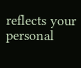reflects your personal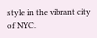style in the vibrant city of NYC.